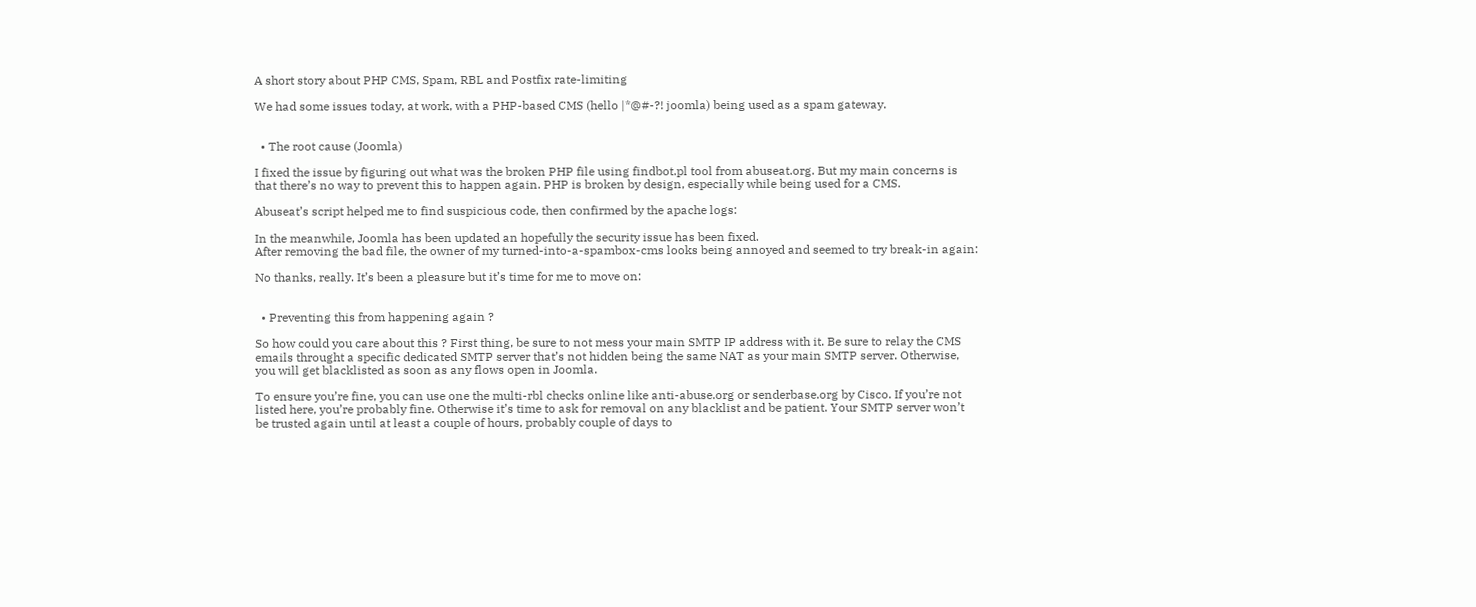A short story about PHP CMS, Spam, RBL and Postfix rate-limiting

We had some issues today, at work, with a PHP-based CMS (hello |*@#-?! joomla) being used as a spam gateway.


  • The root cause (Joomla)

I fixed the issue by figuring out what was the broken PHP file using findbot.pl tool from abuseat.org. But my main concerns is that there’s no way to prevent this to happen again. PHP is broken by design, especially while being used for a CMS.

Abuseat’s script helped me to find suspicious code, then confirmed by the apache logs:

In the meanwhile, Joomla has been updated an hopefully the security issue has been fixed.
After removing the bad file, the owner of my turned-into-a-spambox-cms looks being annoyed and seemed to try break-in again:

No thanks, really. It’s been a pleasure but it’s time for me to move on:


  • Preventing this from happening again ?

So how could you care about this ? First thing, be sure to not mess your main SMTP IP address with it. Be sure to relay the CMS emails throught a specific dedicated SMTP server that’s not hidden being the same NAT as your main SMTP server. Otherwise, you will get blacklisted as soon as any flows open in Joomla.

To ensure you’re fine, you can use one the multi-rbl checks online like anti-abuse.org or senderbase.org by Cisco. If you’re not listed here, you’re probably fine. Otherwise it’s time to ask for removal on any blacklist and be patient. Your SMTP server won’t be trusted again until at least a couple of hours, probably couple of days to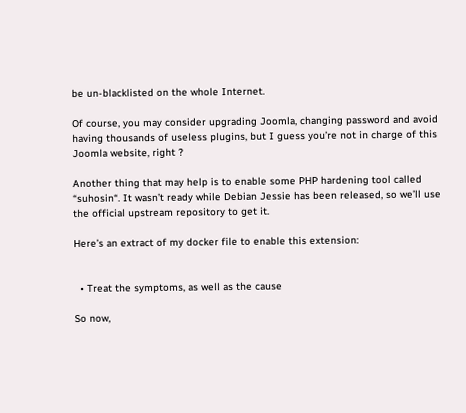be un-blacklisted on the whole Internet.

Of course, you may consider upgrading Joomla, changing password and avoid having thousands of useless plugins, but I guess you’re not in charge of this Joomla website, right ?

Another thing that may help is to enable some PHP hardening tool called “suhosin“. It wasn’t ready while Debian Jessie has been released, so we’ll use the official upstream repository to get it.

Here’s an extract of my docker file to enable this extension:


  • Treat the symptoms, as well as the cause

So now,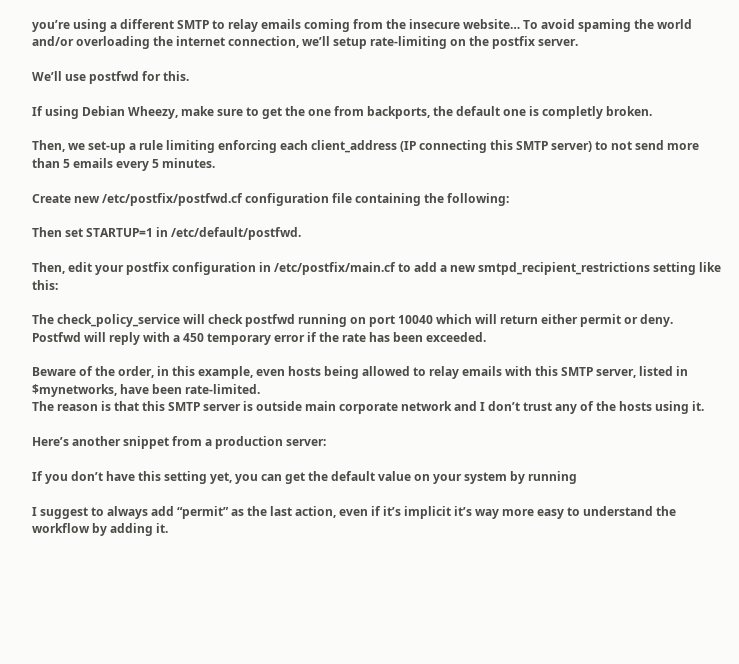you’re using a different SMTP to relay emails coming from the insecure website… To avoid spaming the world and/or overloading the internet connection, we’ll setup rate-limiting on the postfix server.

We’ll use postfwd for this.

If using Debian Wheezy, make sure to get the one from backports, the default one is completly broken.

Then, we set-up a rule limiting enforcing each client_address (IP connecting this SMTP server) to not send more than 5 emails every 5 minutes.

Create new /etc/postfix/postfwd.cf configuration file containing the following:

Then set STARTUP=1 in /etc/default/postfwd.

Then, edit your postfix configuration in /etc/postfix/main.cf to add a new smtpd_recipient_restrictions setting like this:

The check_policy_service will check postfwd running on port 10040 which will return either permit or deny. Postfwd will reply with a 450 temporary error if the rate has been exceeded.

Beware of the order, in this example, even hosts being allowed to relay emails with this SMTP server, listed in $mynetworks, have been rate-limited.
The reason is that this SMTP server is outside main corporate network and I don’t trust any of the hosts using it.

Here’s another snippet from a production server:

If you don’t have this setting yet, you can get the default value on your system by running

I suggest to always add “permit” as the last action, even if it’s implicit it’s way more easy to understand the workflow by adding it.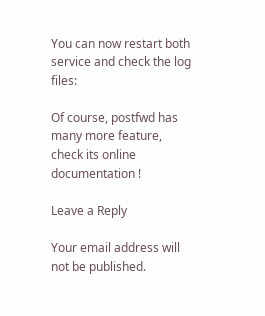You can now restart both service and check the log files:

Of course, postfwd has many more feature, check its online documentation !

Leave a Reply

Your email address will not be published.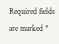Required fields are marked *